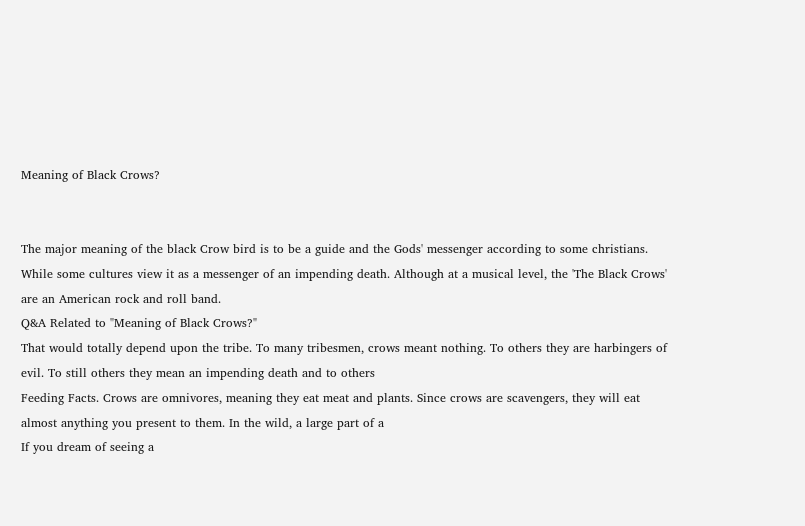Meaning of Black Crows?


The major meaning of the black Crow bird is to be a guide and the Gods' messenger according to some christians. While some cultures view it as a messenger of an impending death. Although at a musical level, the 'The Black Crows' are an American rock and roll band.
Q&A Related to "Meaning of Black Crows?"
That would totally depend upon the tribe. To many tribesmen, crows meant nothing. To others they are harbingers of evil. To still others they mean an impending death and to others
Feeding Facts. Crows are omnivores, meaning they eat meat and plants. Since crows are scavengers, they will eat almost anything you present to them. In the wild, a large part of a
If you dream of seeing a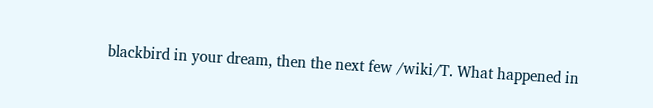blackbird in your dream, then the next few /wiki/T. What happened in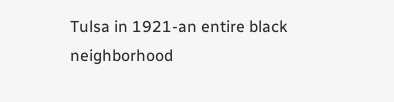Tulsa in 1921-an entire black neighborhood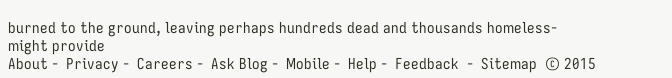burned to the ground, leaving perhaps hundreds dead and thousands homeless-might provide
About -  Privacy -  Careers -  Ask Blog -  Mobile -  Help -  Feedback  -  Sitemap  © 2015